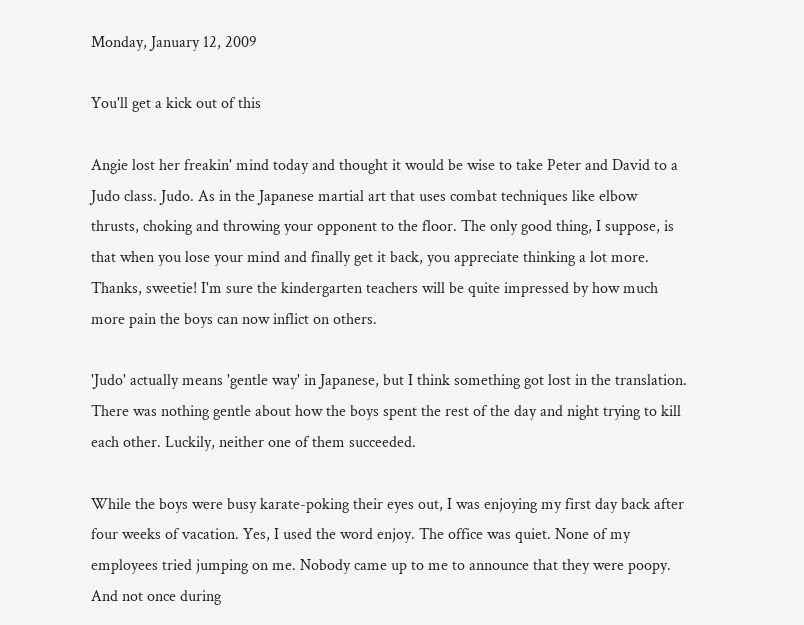Monday, January 12, 2009

You'll get a kick out of this

Angie lost her freakin' mind today and thought it would be wise to take Peter and David to a Judo class. Judo. As in the Japanese martial art that uses combat techniques like elbow thrusts, choking and throwing your opponent to the floor. The only good thing, I suppose, is that when you lose your mind and finally get it back, you appreciate thinking a lot more. Thanks, sweetie! I'm sure the kindergarten teachers will be quite impressed by how much more pain the boys can now inflict on others.

'Judo' actually means 'gentle way' in Japanese, but I think something got lost in the translation. There was nothing gentle about how the boys spent the rest of the day and night trying to kill each other. Luckily, neither one of them succeeded.

While the boys were busy karate-poking their eyes out, I was enjoying my first day back after four weeks of vacation. Yes, I used the word enjoy. The office was quiet. None of my employees tried jumping on me. Nobody came up to me to announce that they were poopy. And not once during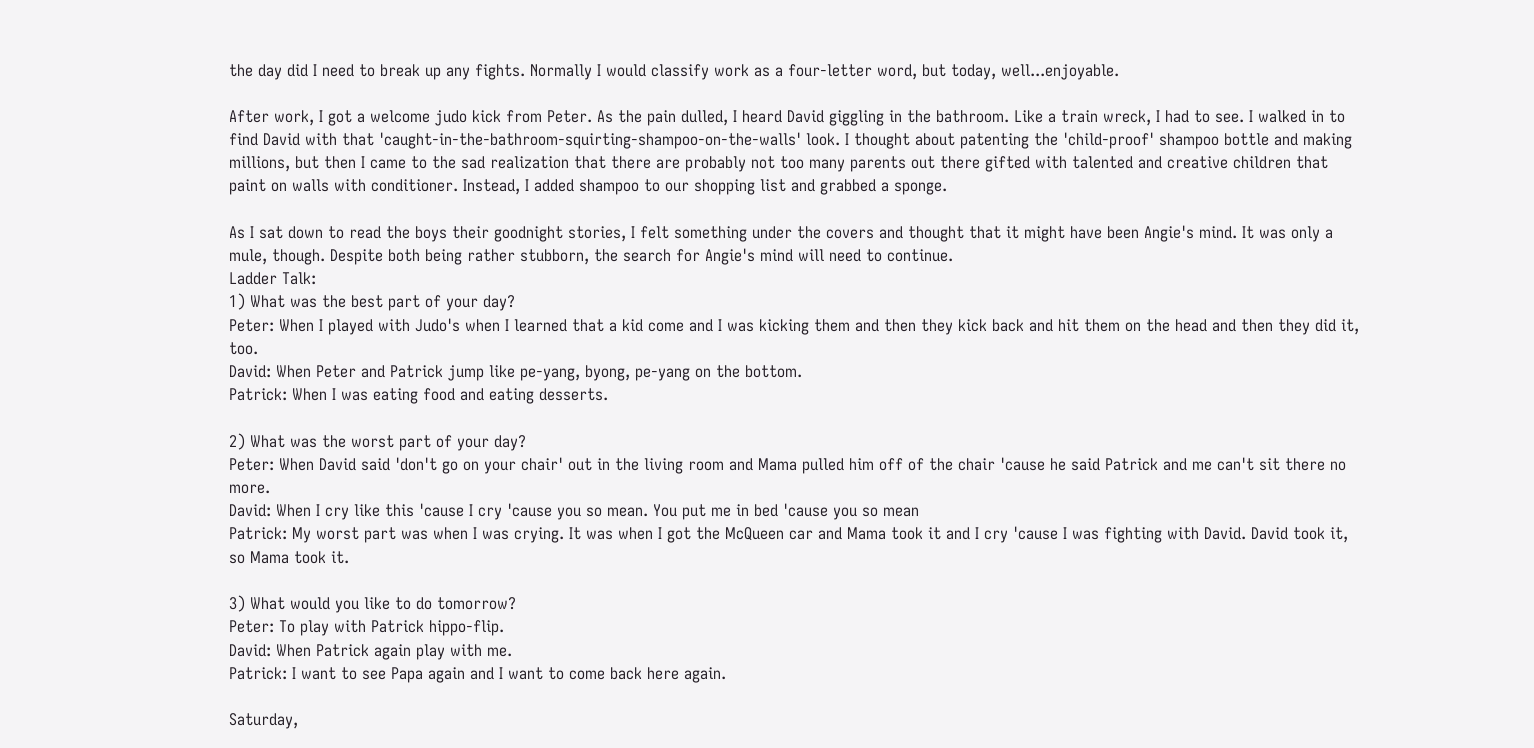the day did I need to break up any fights. Normally I would classify work as a four-letter word, but today, well...enjoyable.

After work, I got a welcome judo kick from Peter. As the pain dulled, I heard David giggling in the bathroom. Like a train wreck, I had to see. I walked in to find David with that 'caught-in-the-bathroom-squirting-shampoo-on-the-walls' look. I thought about patenting the 'child-proof' shampoo bottle and making millions, but then I came to the sad realization that there are probably not too many parents out there gifted with talented and creative children that paint on walls with conditioner. Instead, I added shampoo to our shopping list and grabbed a sponge.

As I sat down to read the boys their goodnight stories, I felt something under the covers and thought that it might have been Angie's mind. It was only a mule, though. Despite both being rather stubborn, the search for Angie's mind will need to continue.
Ladder Talk:
1) What was the best part of your day?
Peter: When I played with Judo's when I learned that a kid come and I was kicking them and then they kick back and hit them on the head and then they did it, too.
David: When Peter and Patrick jump like pe-yang, byong, pe-yang on the bottom.
Patrick: When I was eating food and eating desserts.

2) What was the worst part of your day?
Peter: When David said 'don't go on your chair' out in the living room and Mama pulled him off of the chair 'cause he said Patrick and me can't sit there no more.
David: When I cry like this 'cause I cry 'cause you so mean. You put me in bed 'cause you so mean
Patrick: My worst part was when I was crying. It was when I got the McQueen car and Mama took it and I cry 'cause I was fighting with David. David took it, so Mama took it.

3) What would you like to do tomorrow?
Peter: To play with Patrick hippo-flip.
David: When Patrick again play with me.
Patrick: I want to see Papa again and I want to come back here again.

Saturday,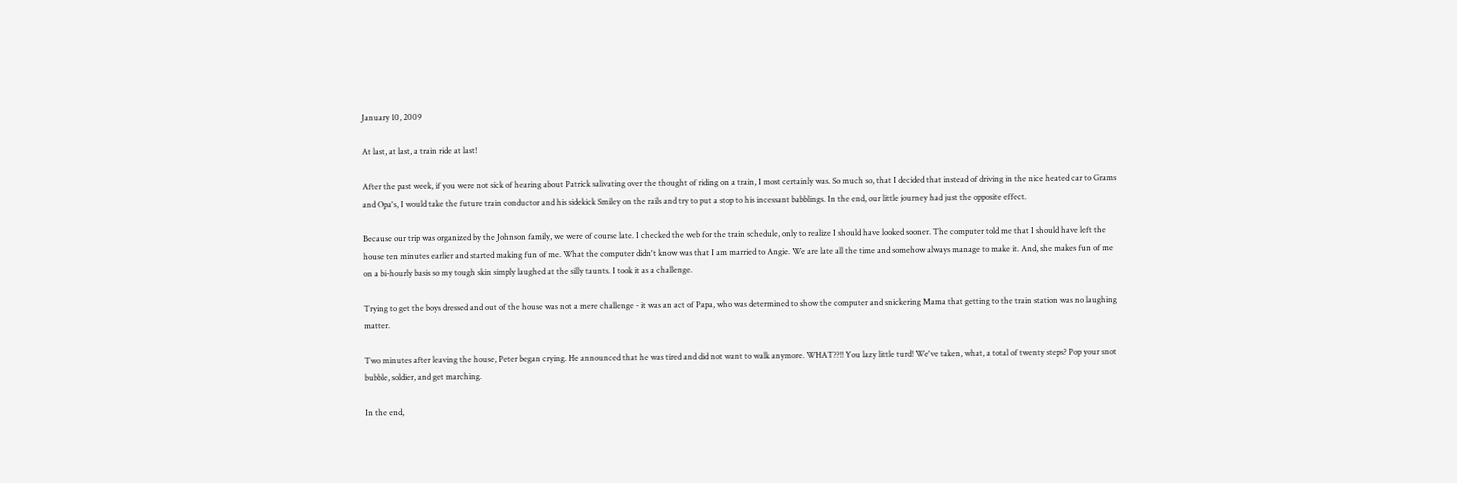January 10, 2009

At last, at last, a train ride at last!

After the past week, if you were not sick of hearing about Patrick salivating over the thought of riding on a train, I most certainly was. So much so, that I decided that instead of driving in the nice heated car to Grams and Opa's, I would take the future train conductor and his sidekick Smiley on the rails and try to put a stop to his incessant babblings. In the end, our little journey had just the opposite effect.

Because our trip was organized by the Johnson family, we were of course late. I checked the web for the train schedule, only to realize I should have looked sooner. The computer told me that I should have left the house ten minutes earlier and started making fun of me. What the computer didn't know was that I am married to Angie. We are late all the time and somehow always manage to make it. And, she makes fun of me on a bi-hourly basis so my tough skin simply laughed at the silly taunts. I took it as a challenge.

Trying to get the boys dressed and out of the house was not a mere challenge - it was an act of Papa, who was determined to show the computer and snickering Mama that getting to the train station was no laughing matter.

Two minutes after leaving the house, Peter began crying. He announced that he was tired and did not want to walk anymore. WHAT??!! You lazy little turd! We've taken, what, a total of twenty steps? Pop your snot bubble, soldier, and get marching.

In the end,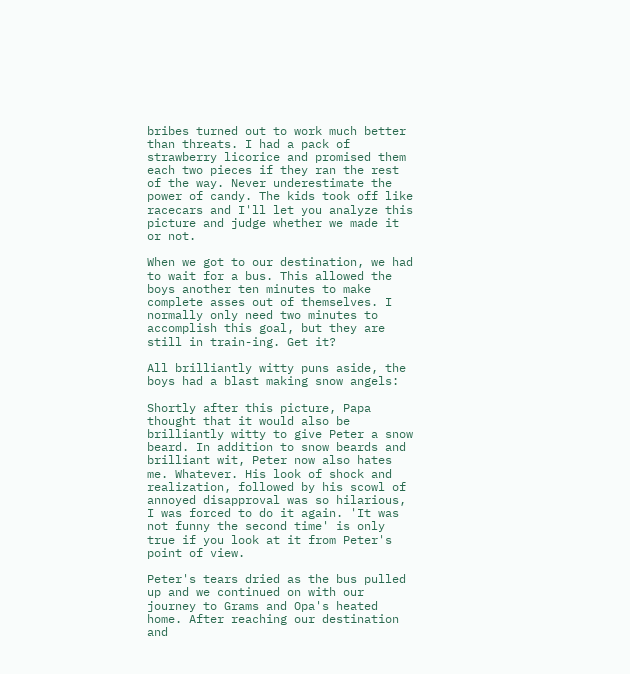bribes turned out to work much better than threats. I had a pack of strawberry licorice and promised them each two pieces if they ran the rest of the way. Never underestimate the power of candy. The kids took off like racecars and I'll let you analyze this picture and judge whether we made it or not.

When we got to our destination, we had to wait for a bus. This allowed the boys another ten minutes to make complete asses out of themselves. I normally only need two minutes to accomplish this goal, but they are still in train-ing. Get it?

All brilliantly witty puns aside, the boys had a blast making snow angels:

Shortly after this picture, Papa thought that it would also be brilliantly witty to give Peter a snow beard. In addition to snow beards and brilliant wit, Peter now also hates me. Whatever. His look of shock and realization, followed by his scowl of annoyed disapproval was so hilarious, I was forced to do it again. 'It was not funny the second time' is only true if you look at it from Peter's point of view.

Peter's tears dried as the bus pulled up and we continued on with our journey to Grams and Opa's heated home. After reaching our destination and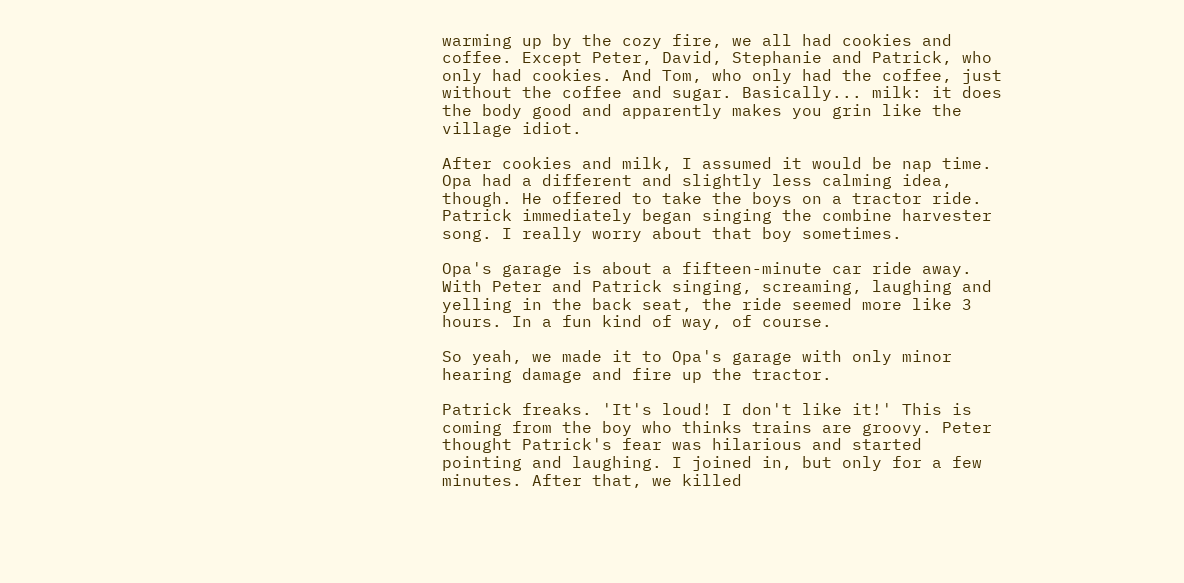warming up by the cozy fire, we all had cookies and coffee. Except Peter, David, Stephanie and Patrick, who only had cookies. And Tom, who only had the coffee, just without the coffee and sugar. Basically... milk: it does the body good and apparently makes you grin like the village idiot.

After cookies and milk, I assumed it would be nap time. Opa had a different and slightly less calming idea, though. He offered to take the boys on a tractor ride. Patrick immediately began singing the combine harvester song. I really worry about that boy sometimes.

Opa's garage is about a fifteen-minute car ride away. With Peter and Patrick singing, screaming, laughing and yelling in the back seat, the ride seemed more like 3 hours. In a fun kind of way, of course.

So yeah, we made it to Opa's garage with only minor hearing damage and fire up the tractor.

Patrick freaks. 'It's loud! I don't like it!' This is coming from the boy who thinks trains are groovy. Peter thought Patrick's fear was hilarious and started pointing and laughing. I joined in, but only for a few minutes. After that, we killed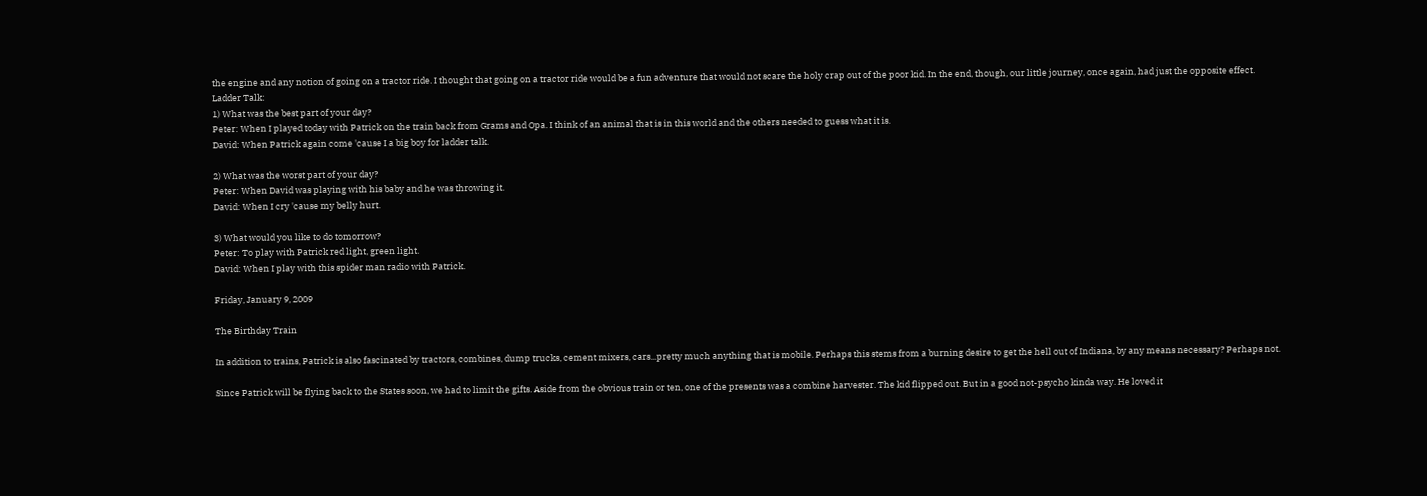the engine and any notion of going on a tractor ride. I thought that going on a tractor ride would be a fun adventure that would not scare the holy crap out of the poor kid. In the end, though, our little journey, once again, had just the opposite effect.
Ladder Talk:
1) What was the best part of your day?
Peter: When I played today with Patrick on the train back from Grams and Opa. I think of an animal that is in this world and the others needed to guess what it is.
David: When Patrick again come 'cause I a big boy for ladder talk.

2) What was the worst part of your day?
Peter: When David was playing with his baby and he was throwing it.
David: When I cry 'cause my belly hurt.

3) What would you like to do tomorrow?
Peter: To play with Patrick red light, green light.
David: When I play with this spider man radio with Patrick.

Friday, January 9, 2009

The Birthday Train

In addition to trains, Patrick is also fascinated by tractors, combines, dump trucks, cement mixers, cars...pretty much anything that is mobile. Perhaps this stems from a burning desire to get the hell out of Indiana, by any means necessary? Perhaps not.

Since Patrick will be flying back to the States soon, we had to limit the gifts. Aside from the obvious train or ten, one of the presents was a combine harvester. The kid flipped out. But in a good not-psycho kinda way. He loved it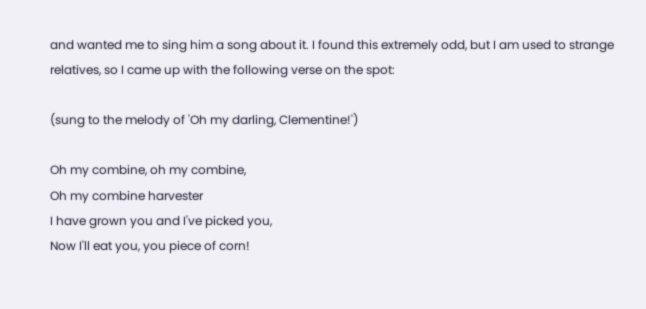and wanted me to sing him a song about it. I found this extremely odd, but I am used to strange relatives, so I came up with the following verse on the spot:

(sung to the melody of 'Oh my darling, Clementine!')

Oh my combine, oh my combine,
Oh my combine harvester
I have grown you and I've picked you,
Now I'll eat you, you piece of corn!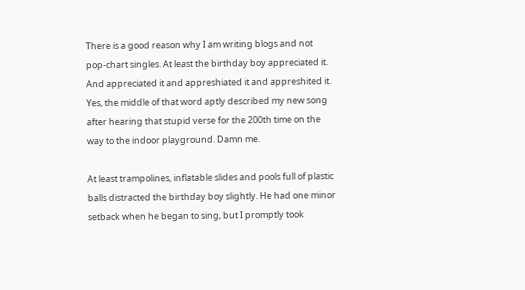There is a good reason why I am writing blogs and not pop-chart singles. At least the birthday boy appreciated it. And appreciated it and appreshiated it and appreshited it. Yes, the middle of that word aptly described my new song after hearing that stupid verse for the 200th time on the way to the indoor playground. Damn me.

At least trampolines, inflatable slides and pools full of plastic balls distracted the birthday boy slightly. He had one minor setback when he began to sing, but I promptly took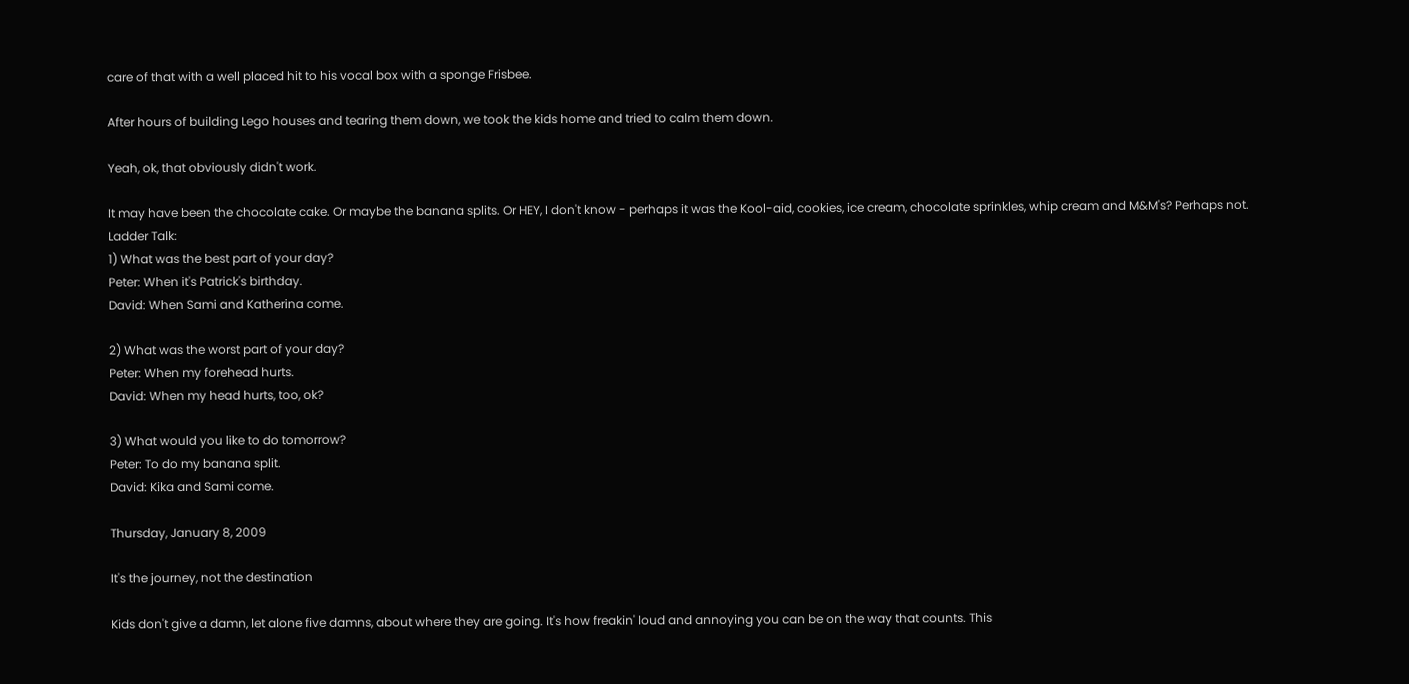care of that with a well placed hit to his vocal box with a sponge Frisbee.

After hours of building Lego houses and tearing them down, we took the kids home and tried to calm them down.

Yeah, ok, that obviously didn't work.

It may have been the chocolate cake. Or maybe the banana splits. Or HEY, I don't know - perhaps it was the Kool-aid, cookies, ice cream, chocolate sprinkles, whip cream and M&M's? Perhaps not.
Ladder Talk:
1) What was the best part of your day?
Peter: When it's Patrick's birthday.
David: When Sami and Katherina come.

2) What was the worst part of your day?
Peter: When my forehead hurts.
David: When my head hurts, too, ok?

3) What would you like to do tomorrow?
Peter: To do my banana split.
David: Kika and Sami come.

Thursday, January 8, 2009

It's the journey, not the destination

Kids don't give a damn, let alone five damns, about where they are going. It's how freakin' loud and annoying you can be on the way that counts. This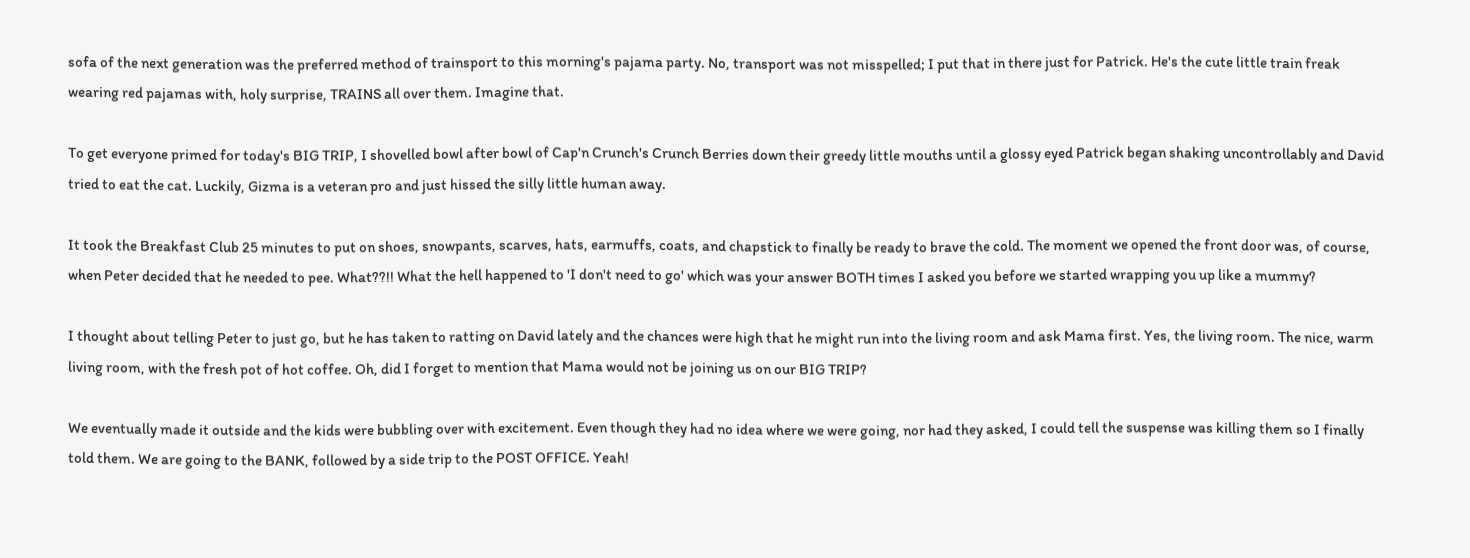sofa of the next generation was the preferred method of trainsport to this morning's pajama party. No, transport was not misspelled; I put that in there just for Patrick. He's the cute little train freak wearing red pajamas with, holy surprise, TRAINS all over them. Imagine that.

To get everyone primed for today's BIG TRIP, I shovelled bowl after bowl of Cap'n Crunch's Crunch Berries down their greedy little mouths until a glossy eyed Patrick began shaking uncontrollably and David tried to eat the cat. Luckily, Gizma is a veteran pro and just hissed the silly little human away.

It took the Breakfast Club 25 minutes to put on shoes, snowpants, scarves, hats, earmuffs, coats, and chapstick to finally be ready to brave the cold. The moment we opened the front door was, of course, when Peter decided that he needed to pee. What??!! What the hell happened to 'I don't need to go' which was your answer BOTH times I asked you before we started wrapping you up like a mummy?

I thought about telling Peter to just go, but he has taken to ratting on David lately and the chances were high that he might run into the living room and ask Mama first. Yes, the living room. The nice, warm living room, with the fresh pot of hot coffee. Oh, did I forget to mention that Mama would not be joining us on our BIG TRIP?

We eventually made it outside and the kids were bubbling over with excitement. Even though they had no idea where we were going, nor had they asked, I could tell the suspense was killing them so I finally told them. We are going to the BANK, followed by a side trip to the POST OFFICE. Yeah!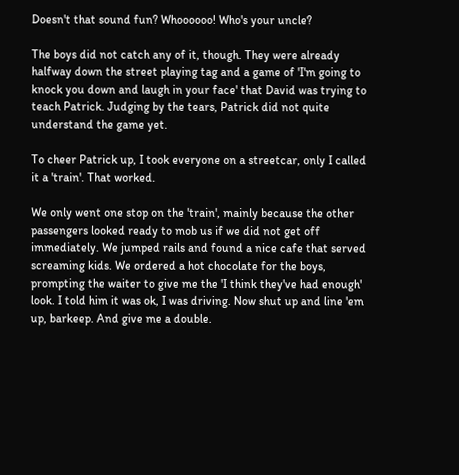Doesn't that sound fun? Whoooooo! Who's your uncle?

The boys did not catch any of it, though. They were already halfway down the street playing tag and a game of 'I'm going to knock you down and laugh in your face' that David was trying to teach Patrick. Judging by the tears, Patrick did not quite understand the game yet.

To cheer Patrick up, I took everyone on a streetcar, only I called it a 'train'. That worked.

We only went one stop on the 'train', mainly because the other passengers looked ready to mob us if we did not get off immediately. We jumped rails and found a nice cafe that served screaming kids. We ordered a hot chocolate for the boys, prompting the waiter to give me the 'I think they've had enough' look. I told him it was ok, I was driving. Now shut up and line 'em up, barkeep. And give me a double.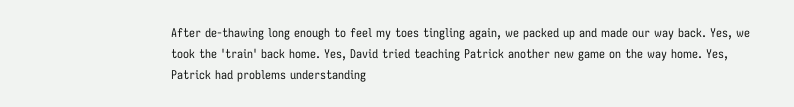After de-thawing long enough to feel my toes tingling again, we packed up and made our way back. Yes, we took the 'train' back home. Yes, David tried teaching Patrick another new game on the way home. Yes, Patrick had problems understanding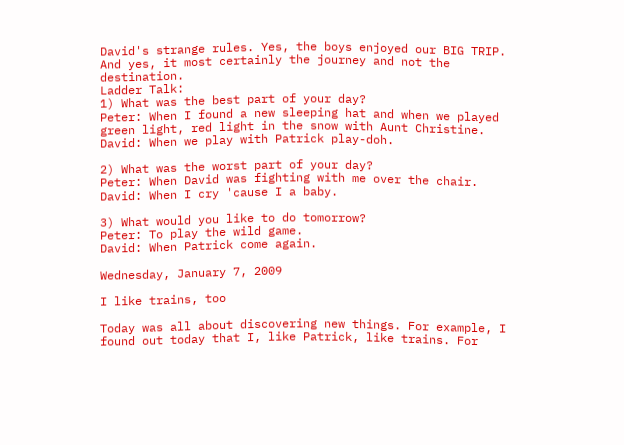David's strange rules. Yes, the boys enjoyed our BIG TRIP. And yes, it most certainly the journey and not the destination.
Ladder Talk:
1) What was the best part of your day?
Peter: When I found a new sleeping hat and when we played green light, red light in the snow with Aunt Christine.
David: When we play with Patrick play-doh.

2) What was the worst part of your day?
Peter: When David was fighting with me over the chair.
David: When I cry 'cause I a baby.

3) What would you like to do tomorrow?
Peter: To play the wild game.
David: When Patrick come again.

Wednesday, January 7, 2009

I like trains, too

Today was all about discovering new things. For example, I found out today that I, like Patrick, like trains. For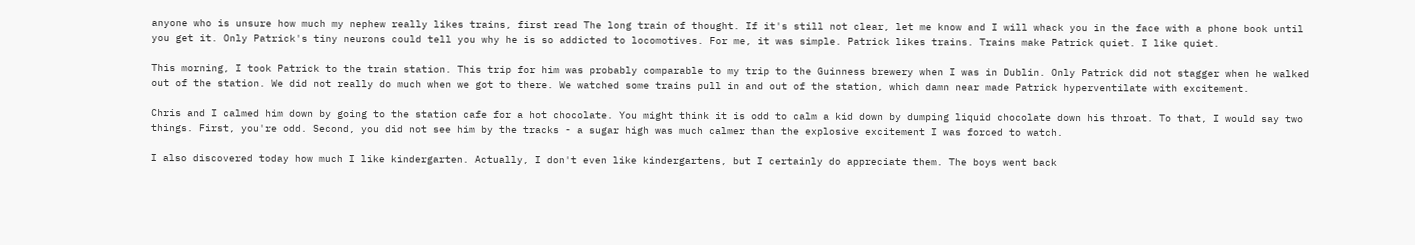anyone who is unsure how much my nephew really likes trains, first read The long train of thought. If it's still not clear, let me know and I will whack you in the face with a phone book until you get it. Only Patrick's tiny neurons could tell you why he is so addicted to locomotives. For me, it was simple. Patrick likes trains. Trains make Patrick quiet. I like quiet.

This morning, I took Patrick to the train station. This trip for him was probably comparable to my trip to the Guinness brewery when I was in Dublin. Only Patrick did not stagger when he walked out of the station. We did not really do much when we got to there. We watched some trains pull in and out of the station, which damn near made Patrick hyperventilate with excitement.

Chris and I calmed him down by going to the station cafe for a hot chocolate. You might think it is odd to calm a kid down by dumping liquid chocolate down his throat. To that, I would say two things. First, you're odd. Second, you did not see him by the tracks - a sugar high was much calmer than the explosive excitement I was forced to watch.

I also discovered today how much I like kindergarten. Actually, I don't even like kindergartens, but I certainly do appreciate them. The boys went back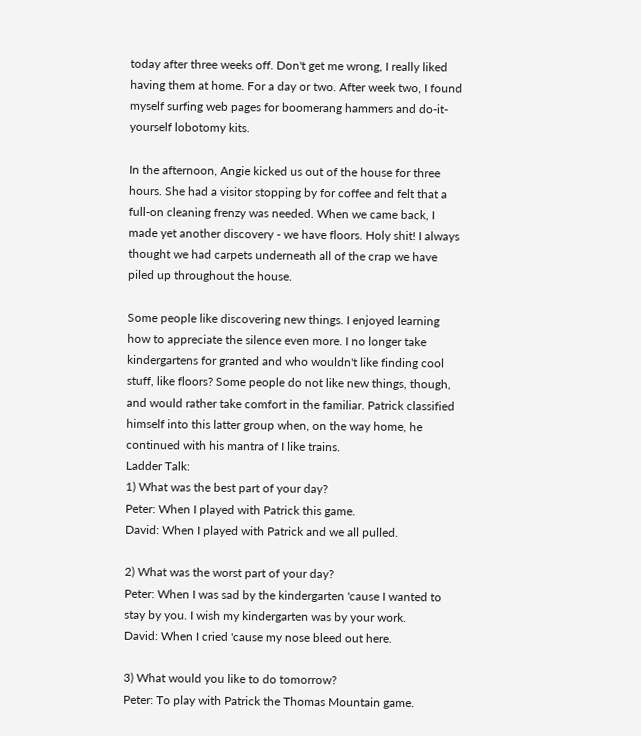today after three weeks off. Don't get me wrong, I really liked having them at home. For a day or two. After week two, I found myself surfing web pages for boomerang hammers and do-it-yourself lobotomy kits.

In the afternoon, Angie kicked us out of the house for three hours. She had a visitor stopping by for coffee and felt that a full-on cleaning frenzy was needed. When we came back, I made yet another discovery - we have floors. Holy shit! I always thought we had carpets underneath all of the crap we have piled up throughout the house.

Some people like discovering new things. I enjoyed learning how to appreciate the silence even more. I no longer take kindergartens for granted and who wouldn't like finding cool stuff, like floors? Some people do not like new things, though, and would rather take comfort in the familiar. Patrick classified himself into this latter group when, on the way home, he continued with his mantra of I like trains.
Ladder Talk:
1) What was the best part of your day?
Peter: When I played with Patrick this game.
David: When I played with Patrick and we all pulled.

2) What was the worst part of your day?
Peter: When I was sad by the kindergarten 'cause I wanted to stay by you. I wish my kindergarten was by your work.
David: When I cried 'cause my nose bleed out here.

3) What would you like to do tomorrow?
Peter: To play with Patrick the Thomas Mountain game.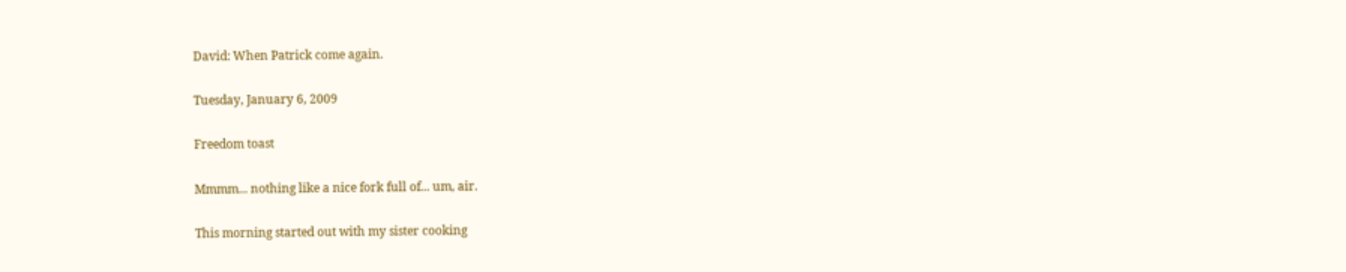David: When Patrick come again.

Tuesday, January 6, 2009

Freedom toast

Mmmm... nothing like a nice fork full of... um, air.

This morning started out with my sister cooking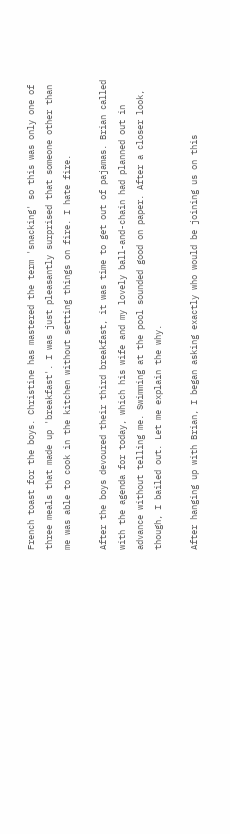French toast for the boys. Christine has mastered the term 'snacking' so this was only one of three meals that made up 'breakfast'. I was just pleasantly surprised that someone other than me was able to cook in the kitchen without setting things on fire. I hate fire.

After the boys devoured their third breakfast, it was time to get out of pajamas. Brian called with the agenda for today, which his wife and my lovely ball-and-chain had planned out in advance without telling me. Swimming at the pool sounded good on paper. After a closer look, though, I bailed out. Let me explain the why.

After hanging up with Brian, I began asking exactly who would be joining us on this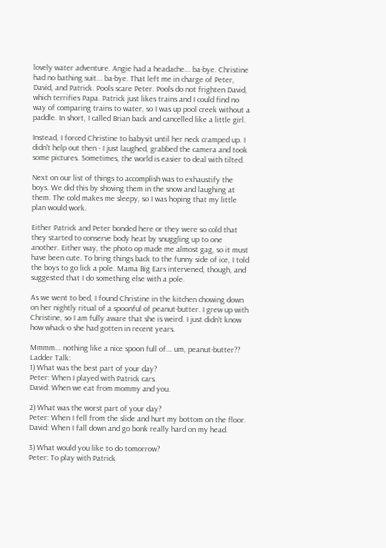lovely water adventure. Angie had a headache... ba-bye. Christine had no bathing suit... ba-bye. That left me in charge of Peter, David, and Patrick. Pools scare Peter. Pools do not frighten David, which terrifies Papa. Patrick just likes trains and I could find no way of comparing trains to water, so I was up pool creek without a paddle. In short, I called Brian back and cancelled like a little girl.

Instead, I forced Christine to babysit until her neck cramped up. I didn't help out then - I just laughed, grabbed the camera and took some pictures. Sometimes, the world is easier to deal with tilted.

Next on our list of things to accomplish was to exhaustify the boys. We did this by shoving them in the snow and laughing at them. The cold makes me sleepy, so I was hoping that my little plan would work.

Either Patrick and Peter bonded here or they were so cold that they started to conserve body heat by snuggling up to one another. Either way, the photo op made me almost gag, so it must have been cute. To bring things back to the funny side of ice, I told the boys to go lick a pole. Mama Big Ears intervened, though, and suggested that I do something else with a pole.

As we went to bed, I found Christine in the kitchen chowing down on her nightly ritual of a spoonful of peanut-butter. I grew up with Christine, so I am fully aware that she is weird. I just didn't know how whack-o she had gotten in recent years.

Mmmm... nothing like a nice spoon full of... um, peanut-butter??
Ladder Talk:
1) What was the best part of your day?
Peter: When I played with Patrick cars.
David: When we eat from mommy and you.

2) What was the worst part of your day?
Peter: When I fell from the slide and hurt my bottom on the floor.
David: When I fall down and go bonk really hard on my head.

3) What would you like to do tomorrow?
Peter: To play with Patrick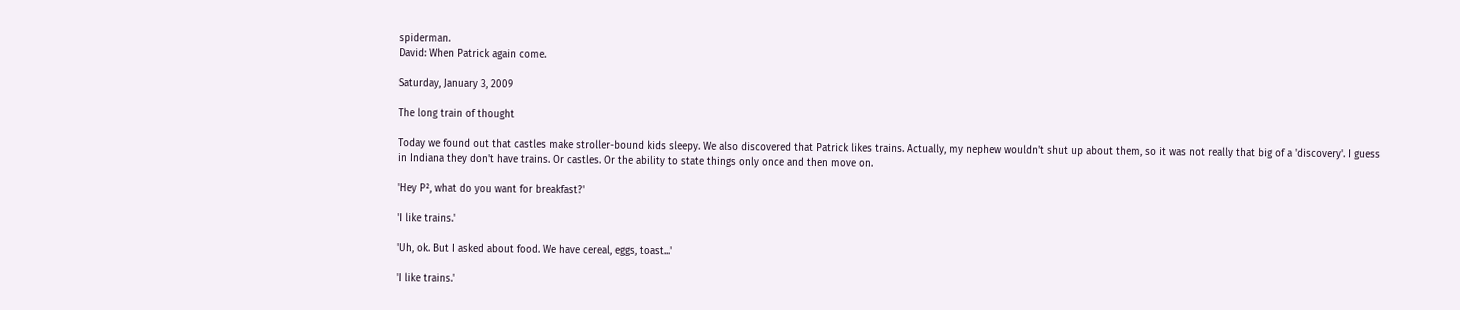spiderman.
David: When Patrick again come.

Saturday, January 3, 2009

The long train of thought

Today we found out that castles make stroller-bound kids sleepy. We also discovered that Patrick likes trains. Actually, my nephew wouldn't shut up about them, so it was not really that big of a 'discovery'. I guess in Indiana they don't have trains. Or castles. Or the ability to state things only once and then move on.

'Hey P², what do you want for breakfast?'

'I like trains.'

'Uh, ok. But I asked about food. We have cereal, eggs, toast...'

'I like trains.'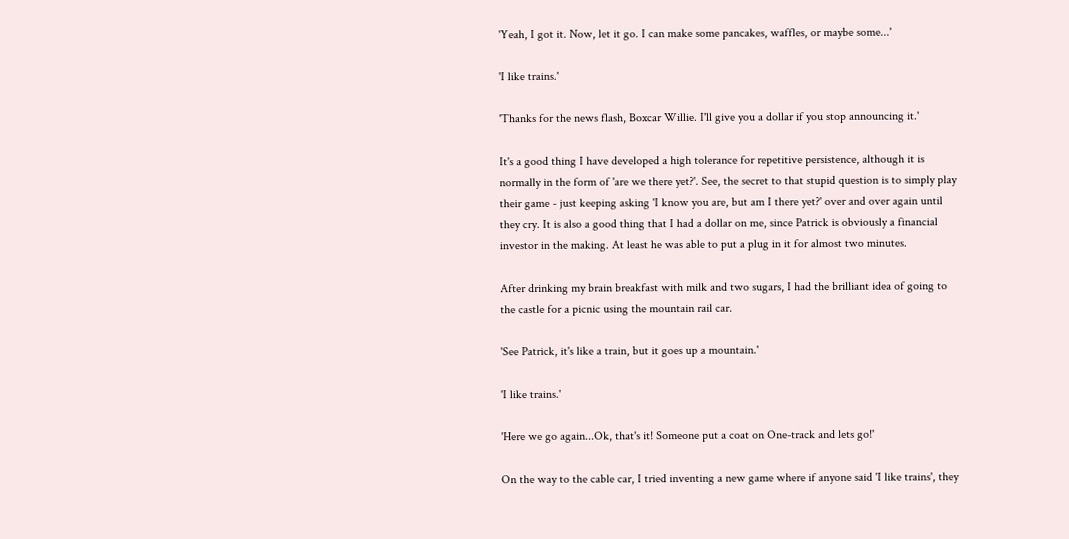'Yeah, I got it. Now, let it go. I can make some pancakes, waffles, or maybe some...'

'I like trains.'

'Thanks for the news flash, Boxcar Willie. I'll give you a dollar if you stop announcing it.'

It's a good thing I have developed a high tolerance for repetitive persistence, although it is normally in the form of 'are we there yet?'. See, the secret to that stupid question is to simply play their game - just keeping asking 'I know you are, but am I there yet?' over and over again until they cry. It is also a good thing that I had a dollar on me, since Patrick is obviously a financial investor in the making. At least he was able to put a plug in it for almost two minutes.

After drinking my brain breakfast with milk and two sugars, I had the brilliant idea of going to the castle for a picnic using the mountain rail car.

'See Patrick, it's like a train, but it goes up a mountain.'

'I like trains.'

'Here we go again...Ok, that's it! Someone put a coat on One-track and lets go!'

On the way to the cable car, I tried inventing a new game where if anyone said 'I like trains', they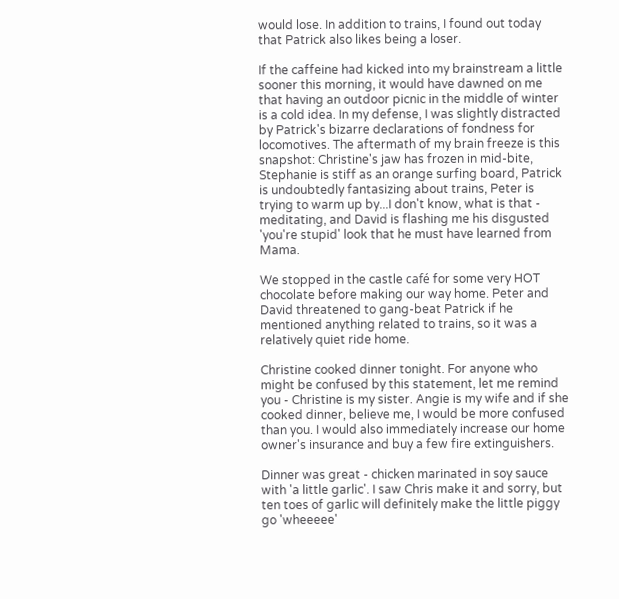would lose. In addition to trains, I found out today that Patrick also likes being a loser.

If the caffeine had kicked into my brainstream a little sooner this morning, it would have dawned on me that having an outdoor picnic in the middle of winter is a cold idea. In my defense, I was slightly distracted by Patrick's bizarre declarations of fondness for locomotives. The aftermath of my brain freeze is this snapshot: Christine's jaw has frozen in mid-bite, Stephanie is stiff as an orange surfing board, Patrick is undoubtedly fantasizing about trains, Peter is trying to warm up by...I don't know, what is that - meditating, and David is flashing me his disgusted 'you're stupid' look that he must have learned from Mama.

We stopped in the castle café for some very HOT chocolate before making our way home. Peter and David threatened to gang-beat Patrick if he mentioned anything related to trains, so it was a relatively quiet ride home.

Christine cooked dinner tonight. For anyone who might be confused by this statement, let me remind you - Christine is my sister. Angie is my wife and if she cooked dinner, believe me, I would be more confused than you. I would also immediately increase our home owner's insurance and buy a few fire extinguishers.

Dinner was great - chicken marinated in soy sauce with 'a little garlic'. I saw Chris make it and sorry, but ten toes of garlic will definitely make the little piggy go 'wheeeee'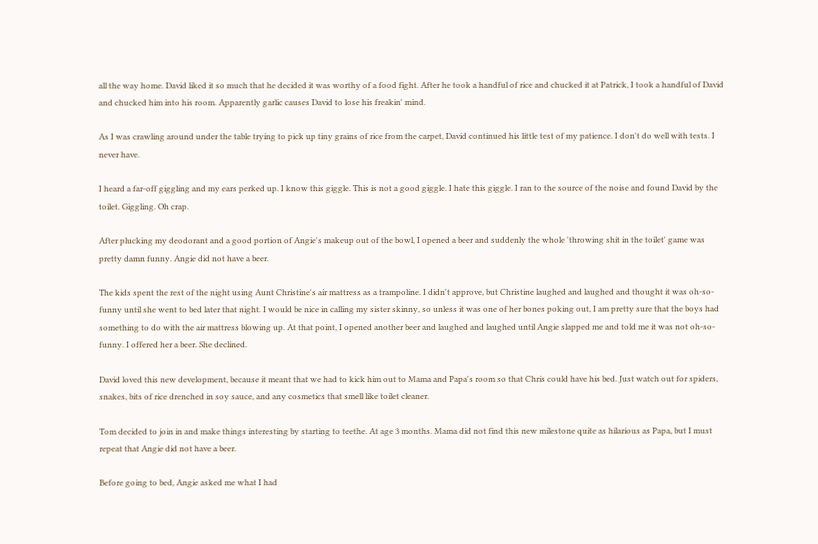all the way home. David liked it so much that he decided it was worthy of a food fight. After he took a handful of rice and chucked it at Patrick, I took a handful of David and chucked him into his room. Apparently garlic causes David to lose his freakin' mind.

As I was crawling around under the table trying to pick up tiny grains of rice from the carpet, David continued his little test of my patience. I don't do well with tests. I never have.

I heard a far-off giggling and my ears perked up. I know this giggle. This is not a good giggle. I hate this giggle. I ran to the source of the noise and found David by the toilet. Giggling. Oh crap.

After plucking my deodorant and a good portion of Angie's makeup out of the bowl, I opened a beer and suddenly the whole 'throwing shit in the toilet' game was pretty damn funny. Angie did not have a beer.

The kids spent the rest of the night using Aunt Christine's air mattress as a trampoline. I didn't approve, but Christine laughed and laughed and thought it was oh-so-funny until she went to bed later that night. I would be nice in calling my sister skinny, so unless it was one of her bones poking out, I am pretty sure that the boys had something to do with the air mattress blowing up. At that point, I opened another beer and laughed and laughed until Angie slapped me and told me it was not oh-so-funny. I offered her a beer. She declined.

David loved this new development, because it meant that we had to kick him out to Mama and Papa's room so that Chris could have his bed. Just watch out for spiders, snakes, bits of rice drenched in soy sauce, and any cosmetics that smell like toilet cleaner.

Tom decided to join in and make things interesting by starting to teethe. At age 3 months. Mama did not find this new milestone quite as hilarious as Papa, but I must repeat that Angie did not have a beer.

Before going to bed, Angie asked me what I had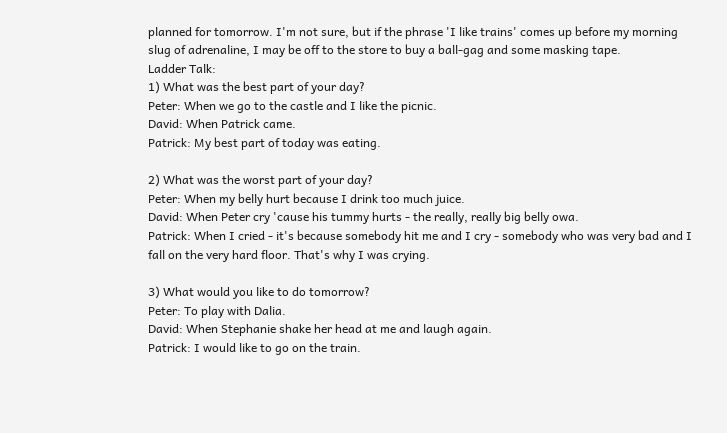planned for tomorrow. I'm not sure, but if the phrase 'I like trains' comes up before my morning slug of adrenaline, I may be off to the store to buy a ball-gag and some masking tape.
Ladder Talk:
1) What was the best part of your day?
Peter: When we go to the castle and I like the picnic.
David: When Patrick came.
Patrick: My best part of today was eating.

2) What was the worst part of your day?
Peter: When my belly hurt because I drink too much juice.
David: When Peter cry 'cause his tummy hurts - the really, really big belly owa.
Patrick: When I cried - it's because somebody hit me and I cry - somebody who was very bad and I fall on the very hard floor. That's why I was crying.

3) What would you like to do tomorrow?
Peter: To play with Dalia.
David: When Stephanie shake her head at me and laugh again.
Patrick: I would like to go on the train.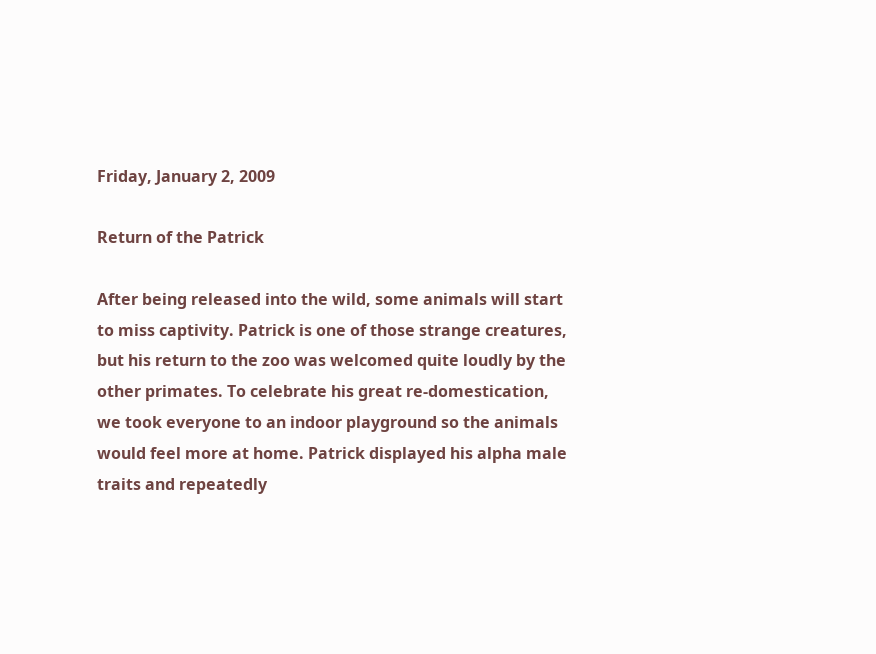Friday, January 2, 2009

Return of the Patrick

After being released into the wild, some animals will start to miss captivity. Patrick is one of those strange creatures, but his return to the zoo was welcomed quite loudly by the other primates. To celebrate his great re-domestication, we took everyone to an indoor playground so the animals would feel more at home. Patrick displayed his alpha male traits and repeatedly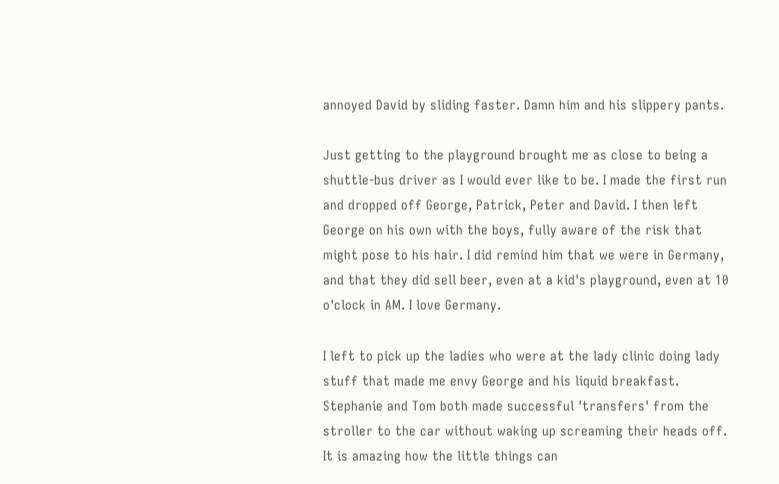annoyed David by sliding faster. Damn him and his slippery pants.

Just getting to the playground brought me as close to being a shuttle-bus driver as I would ever like to be. I made the first run and dropped off George, Patrick, Peter and David. I then left George on his own with the boys, fully aware of the risk that might pose to his hair. I did remind him that we were in Germany, and that they did sell beer, even at a kid's playground, even at 10 o'clock in AM. I love Germany.

I left to pick up the ladies who were at the lady clinic doing lady stuff that made me envy George and his liquid breakfast. Stephanie and Tom both made successful 'transfers' from the stroller to the car without waking up screaming their heads off. It is amazing how the little things can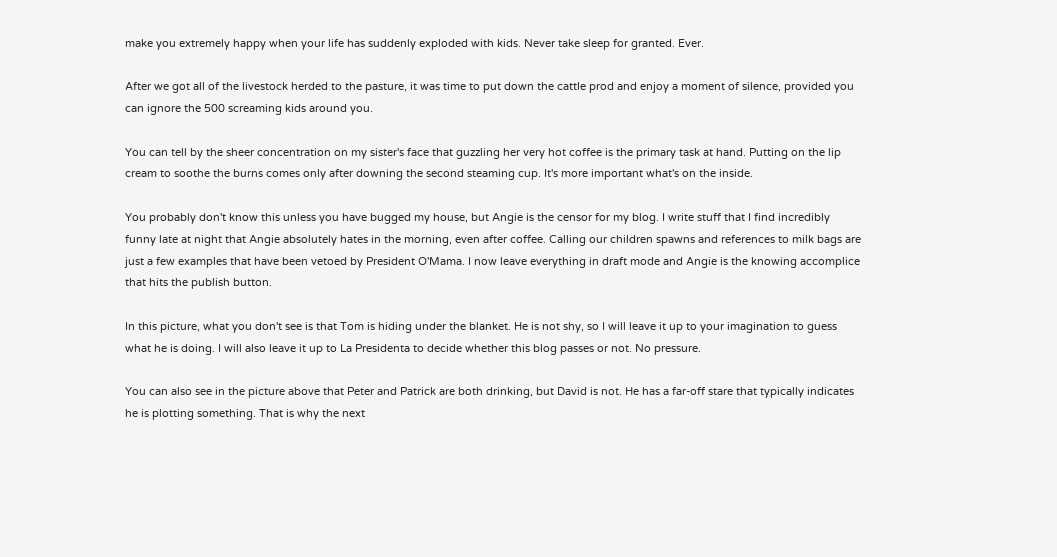make you extremely happy when your life has suddenly exploded with kids. Never take sleep for granted. Ever.

After we got all of the livestock herded to the pasture, it was time to put down the cattle prod and enjoy a moment of silence, provided you can ignore the 500 screaming kids around you.

You can tell by the sheer concentration on my sister's face that guzzling her very hot coffee is the primary task at hand. Putting on the lip cream to soothe the burns comes only after downing the second steaming cup. It's more important what's on the inside.

You probably don't know this unless you have bugged my house, but Angie is the censor for my blog. I write stuff that I find incredibly funny late at night that Angie absolutely hates in the morning, even after coffee. Calling our children spawns and references to milk bags are just a few examples that have been vetoed by President O'Mama. I now leave everything in draft mode and Angie is the knowing accomplice that hits the publish button.

In this picture, what you don't see is that Tom is hiding under the blanket. He is not shy, so I will leave it up to your imagination to guess what he is doing. I will also leave it up to La Presidenta to decide whether this blog passes or not. No pressure.

You can also see in the picture above that Peter and Patrick are both drinking, but David is not. He has a far-off stare that typically indicates he is plotting something. That is why the next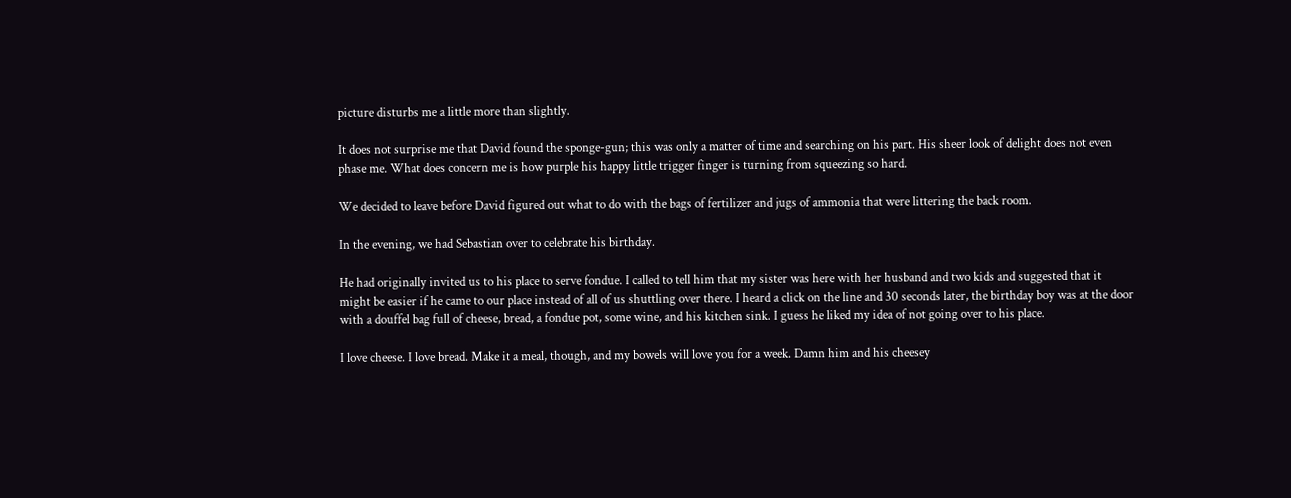picture disturbs me a little more than slightly.

It does not surprise me that David found the sponge-gun; this was only a matter of time and searching on his part. His sheer look of delight does not even phase me. What does concern me is how purple his happy little trigger finger is turning from squeezing so hard.

We decided to leave before David figured out what to do with the bags of fertilizer and jugs of ammonia that were littering the back room.

In the evening, we had Sebastian over to celebrate his birthday.

He had originally invited us to his place to serve fondue. I called to tell him that my sister was here with her husband and two kids and suggested that it might be easier if he came to our place instead of all of us shuttling over there. I heard a click on the line and 30 seconds later, the birthday boy was at the door with a douffel bag full of cheese, bread, a fondue pot, some wine, and his kitchen sink. I guess he liked my idea of not going over to his place.

I love cheese. I love bread. Make it a meal, though, and my bowels will love you for a week. Damn him and his cheesey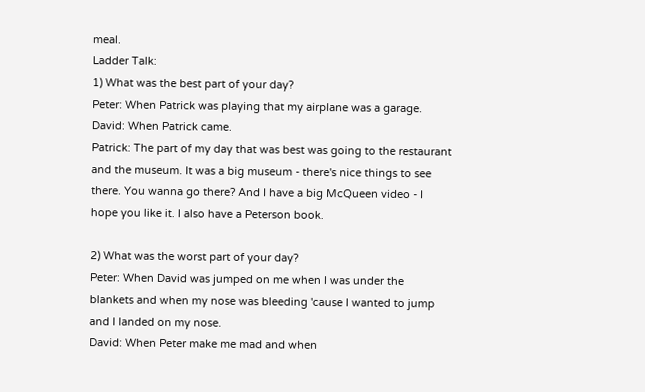meal.
Ladder Talk:
1) What was the best part of your day?
Peter: When Patrick was playing that my airplane was a garage.
David: When Patrick came.
Patrick: The part of my day that was best was going to the restaurant and the museum. It was a big museum - there's nice things to see there. You wanna go there? And I have a big McQueen video - I hope you like it. I also have a Peterson book.

2) What was the worst part of your day?
Peter: When David was jumped on me when I was under the blankets and when my nose was bleeding 'cause I wanted to jump and I landed on my nose.
David: When Peter make me mad and when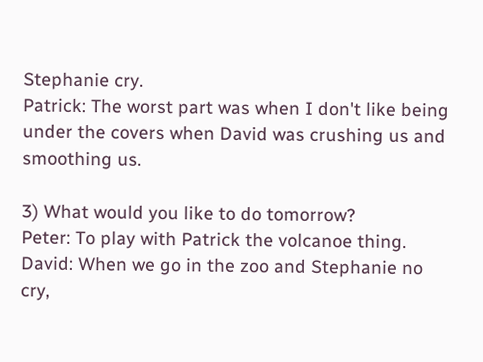Stephanie cry.
Patrick: The worst part was when I don't like being under the covers when David was crushing us and smoothing us.

3) What would you like to do tomorrow?
Peter: To play with Patrick the volcanoe thing.
David: When we go in the zoo and Stephanie no cry,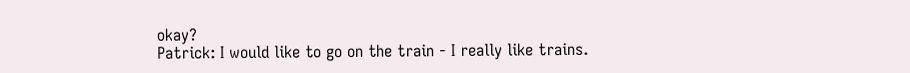okay?
Patrick: I would like to go on the train - I really like trains.